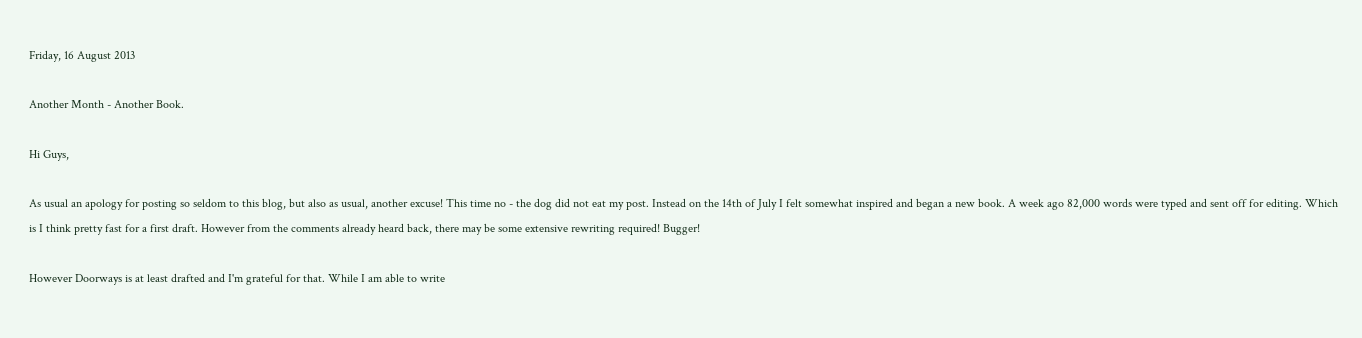Friday, 16 August 2013

Another Month - Another Book.

Hi Guys,

As usual an apology for posting so seldom to this blog, but also as usual, another excuse! This time no - the dog did not eat my post. Instead on the 14th of July I felt somewhat inspired and began a new book. A week ago 82,000 words were typed and sent off for editing. Which is I think pretty fast for a first draft. However from the comments already heard back, there may be some extensive rewriting required! Bugger!

However Doorways is at least drafted and I'm grateful for that. While I am able to write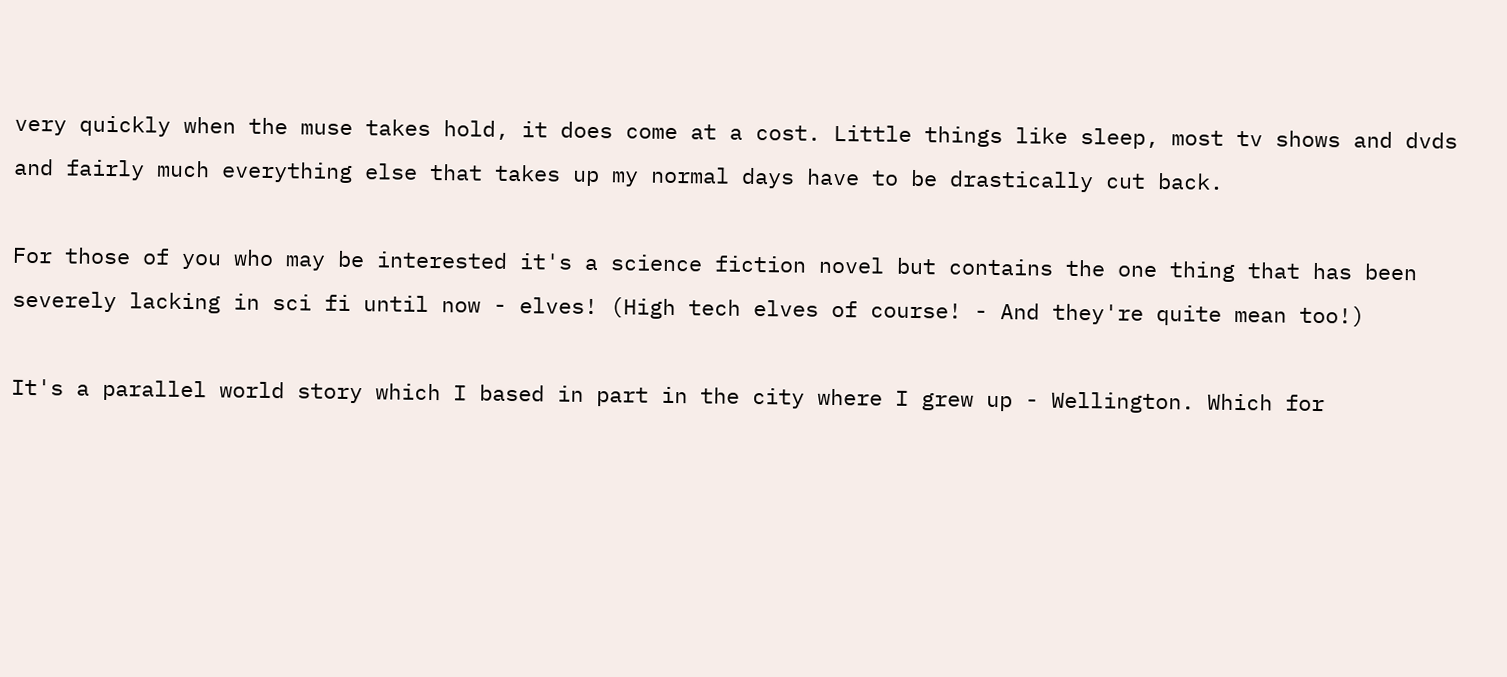very quickly when the muse takes hold, it does come at a cost. Little things like sleep, most tv shows and dvds and fairly much everything else that takes up my normal days have to be drastically cut back.

For those of you who may be interested it's a science fiction novel but contains the one thing that has been severely lacking in sci fi until now - elves! (High tech elves of course! - And they're quite mean too!)

It's a parallel world story which I based in part in the city where I grew up - Wellington. Which for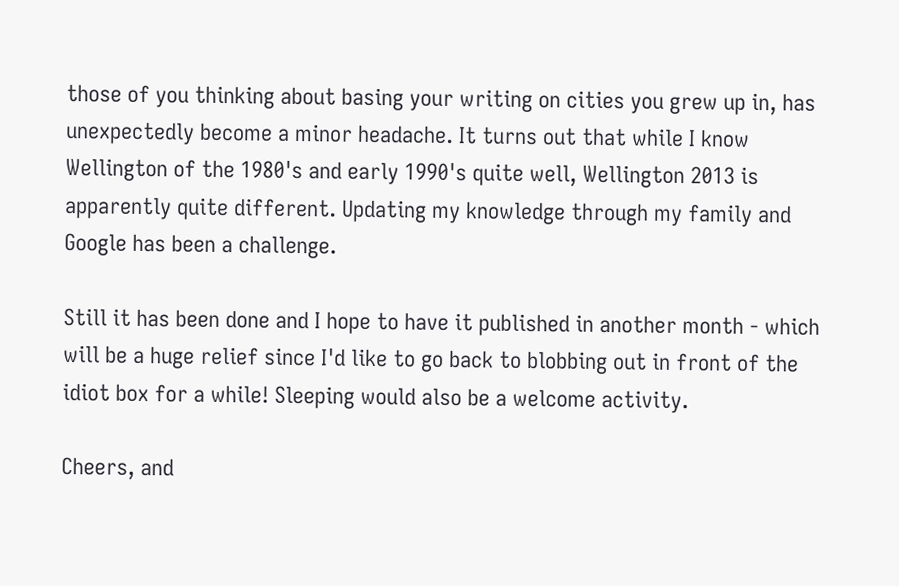those of you thinking about basing your writing on cities you grew up in, has unexpectedly become a minor headache. It turns out that while I know Wellington of the 1980's and early 1990's quite well, Wellington 2013 is apparently quite different. Updating my knowledge through my family and Google has been a challenge.

Still it has been done and I hope to have it published in another month - which will be a huge relief since I'd like to go back to blobbing out in front of the idiot box for a while! Sleeping would also be a welcome activity.

Cheers, and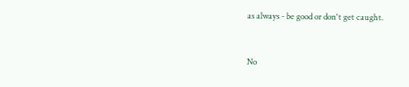as always - be good or don't get caught.


No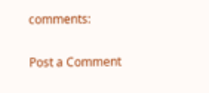comments:

Post a Comment